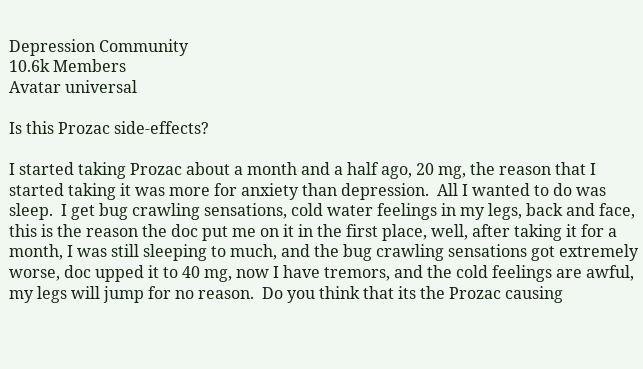Depression Community
10.6k Members
Avatar universal

Is this Prozac side-effects?

I started taking Prozac about a month and a half ago, 20 mg, the reason that I started taking it was more for anxiety than depression.  All I wanted to do was sleep.  I get bug crawling sensations, cold water feelings in my legs, back and face, this is the reason the doc put me on it in the first place, well, after taking it for a month, I was still sleeping to much, and the bug crawling sensations got extremely worse, doc upped it to 40 mg, now I have tremors, and the cold feelings are awful, my legs will jump for no reason.  Do you think that its the Prozac causing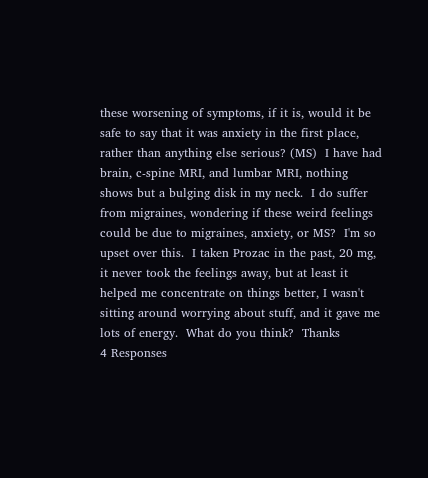these worsening of symptoms, if it is, would it be safe to say that it was anxiety in the first place, rather than anything else serious? (MS)  I have had brain, c-spine MRI, and lumbar MRI, nothing shows but a bulging disk in my neck.  I do suffer from migraines, wondering if these weird feelings could be due to migraines, anxiety, or MS?  I'm so upset over this.  I taken Prozac in the past, 20 mg, it never took the feelings away, but at least it helped me concentrate on things better, I wasn't sitting around worrying about stuff, and it gave me lots of energy.  What do you think?  Thanks
4 Responses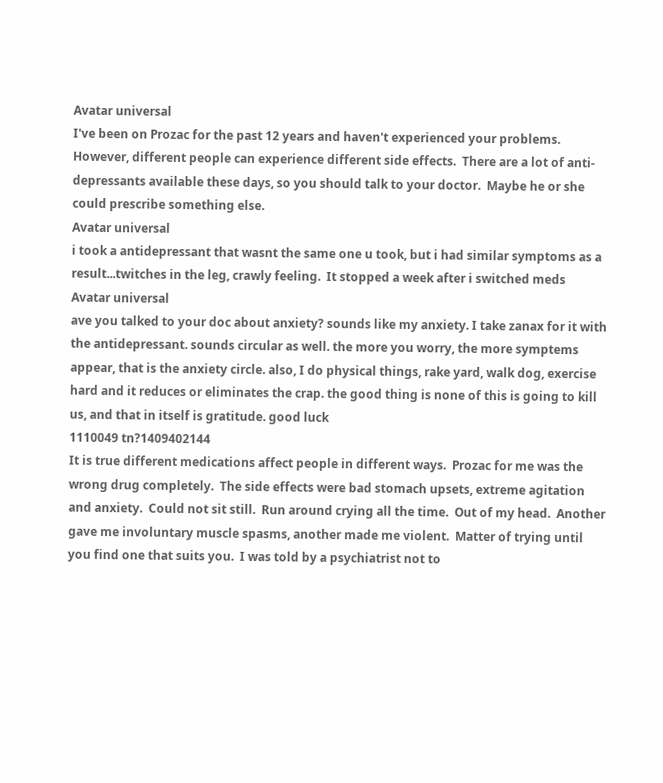Avatar universal
I've been on Prozac for the past 12 years and haven't experienced your problems.  However, different people can experience different side effects.  There are a lot of anti-depressants available these days, so you should talk to your doctor.  Maybe he or she could prescribe something else.
Avatar universal
i took a antidepressant that wasnt the same one u took, but i had similar symptoms as a result...twitches in the leg, crawly feeling.  It stopped a week after i switched meds
Avatar universal
ave you talked to your doc about anxiety? sounds like my anxiety. I take zanax for it with the antidepressant. sounds circular as well. the more you worry, the more symptems appear, that is the anxiety circle. also, I do physical things, rake yard, walk dog, exercise hard and it reduces or eliminates the crap. the good thing is none of this is going to kill us, and that in itself is gratitude. good luck
1110049 tn?1409402144
It is true different medications affect people in different ways.  Prozac for me was the wrong drug completely.  The side effects were bad stomach upsets, extreme agitation and anxiety.  Could not sit still.  Run around crying all the time.  Out of my head.  Another gave me involuntary muscle spasms, another made me violent.  Matter of trying until you find one that suits you.  I was told by a psychiatrist not to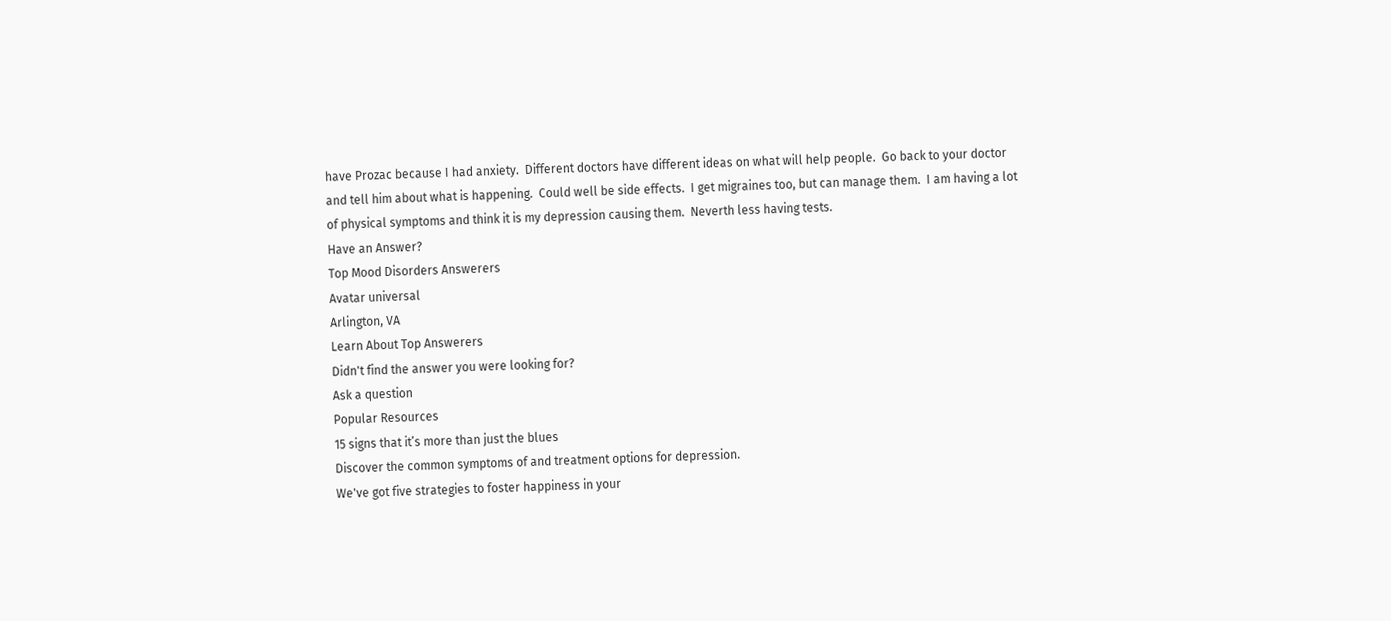have Prozac because I had anxiety.  Different doctors have different ideas on what will help people.  Go back to your doctor and tell him about what is happening.  Could well be side effects.  I get migraines too, but can manage them.  I am having a lot of physical symptoms and think it is my depression causing them.  Neverth less having tests.
Have an Answer?
Top Mood Disorders Answerers
Avatar universal
Arlington, VA
Learn About Top Answerers
Didn't find the answer you were looking for?
Ask a question
Popular Resources
15 signs that it’s more than just the blues
Discover the common symptoms of and treatment options for depression.
We've got five strategies to foster happiness in your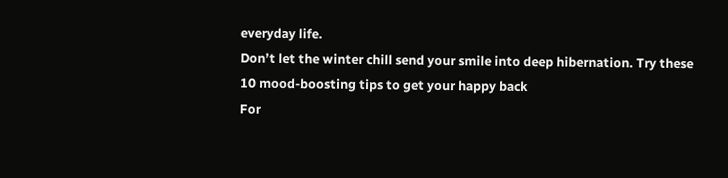everyday life.
Don’t let the winter chill send your smile into deep hibernation. Try these 10 mood-boosting tips to get your happy back
For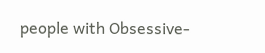people with Obsessive-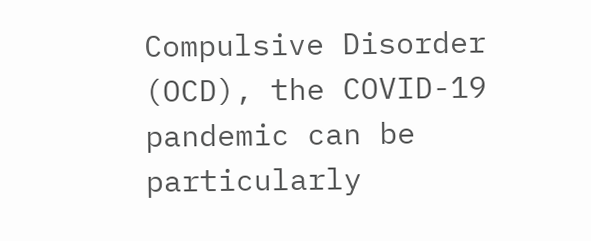Compulsive Disorder (OCD), the COVID-19 pandemic can be particularly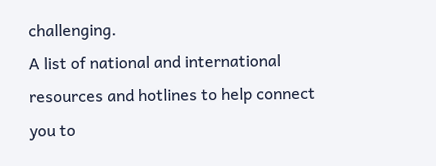challenging.
A list of national and international resources and hotlines to help connect you to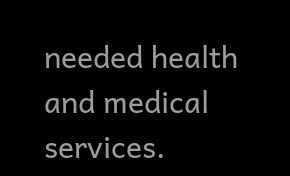needed health and medical services.